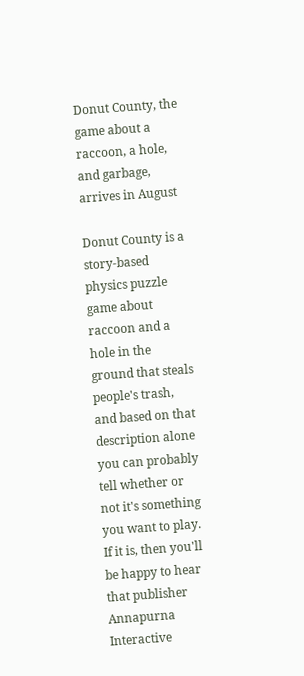Donut County, the game about a raccoon, a hole, and garbage, arrives in August

Donut County is a story-based physics puzzle game about raccoon and a hole in the ground that steals people's trash, and based on that description alone you can probably tell whether or not it's something you want to play. If it is, then you'll be happy to hear that publisher Annapurna Interactive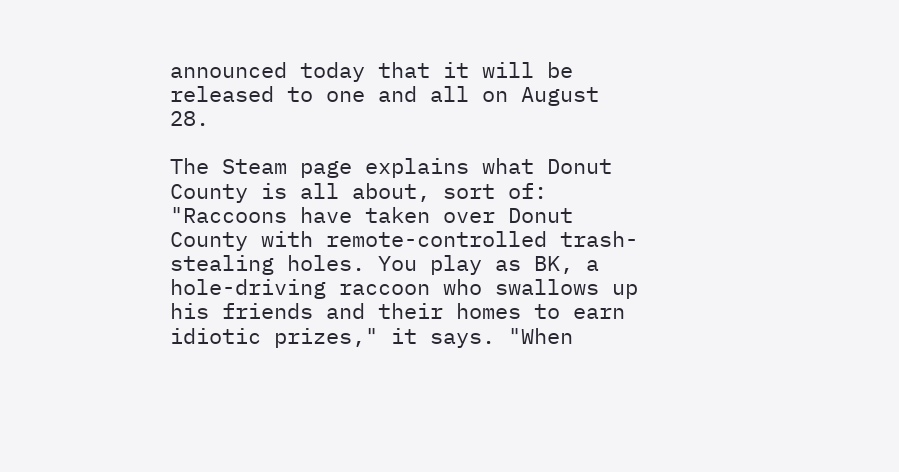announced today that it will be released to one and all on August 28.

The Steam page explains what Donut County is all about, sort of: "Raccoons have taken over Donut County with remote-controlled trash-stealing holes. You play as BK, a hole-driving raccoon who swallows up his friends and their homes to earn idiotic prizes," it says. "When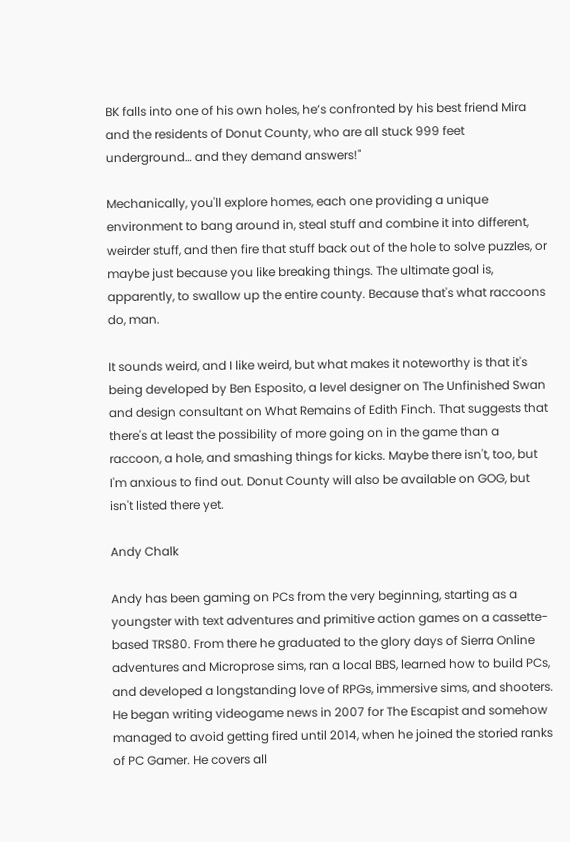BK falls into one of his own holes, he’s confronted by his best friend Mira and the residents of Donut County, who are all stuck 999 feet underground… and they demand answers!"

Mechanically, you'll explore homes, each one providing a unique environment to bang around in, steal stuff and combine it into different, weirder stuff, and then fire that stuff back out of the hole to solve puzzles, or maybe just because you like breaking things. The ultimate goal is, apparently, to swallow up the entire county. Because that's what raccoons do, man.

It sounds weird, and I like weird, but what makes it noteworthy is that it's being developed by Ben Esposito, a level designer on The Unfinished Swan and design consultant on What Remains of Edith Finch. That suggests that there's at least the possibility of more going on in the game than a raccoon, a hole, and smashing things for kicks. Maybe there isn't, too, but I'm anxious to find out. Donut County will also be available on GOG, but isn't listed there yet.

Andy Chalk

Andy has been gaming on PCs from the very beginning, starting as a youngster with text adventures and primitive action games on a cassette-based TRS80. From there he graduated to the glory days of Sierra Online adventures and Microprose sims, ran a local BBS, learned how to build PCs, and developed a longstanding love of RPGs, immersive sims, and shooters. He began writing videogame news in 2007 for The Escapist and somehow managed to avoid getting fired until 2014, when he joined the storied ranks of PC Gamer. He covers all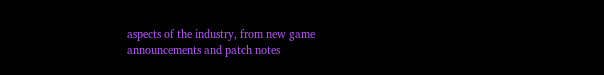aspects of the industry, from new game announcements and patch notes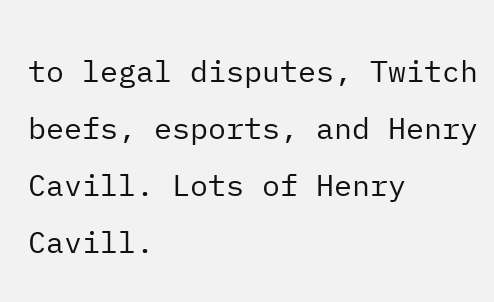to legal disputes, Twitch beefs, esports, and Henry Cavill. Lots of Henry Cavill.